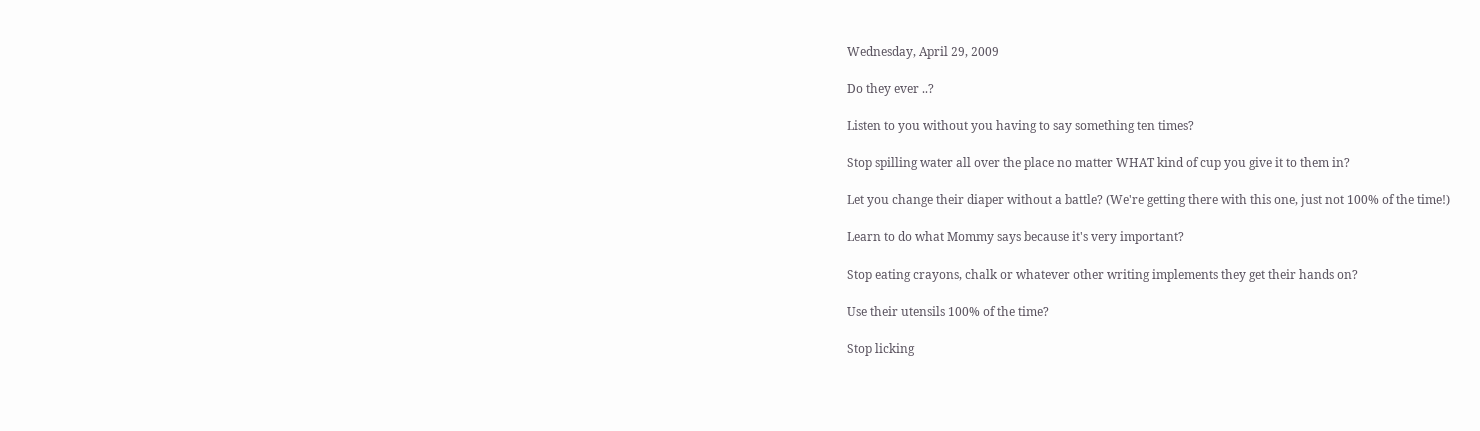Wednesday, April 29, 2009

Do they ever ..?

Listen to you without you having to say something ten times?

Stop spilling water all over the place no matter WHAT kind of cup you give it to them in?

Let you change their diaper without a battle? (We're getting there with this one, just not 100% of the time!)

Learn to do what Mommy says because it's very important?

Stop eating crayons, chalk or whatever other writing implements they get their hands on?

Use their utensils 100% of the time?

Stop licking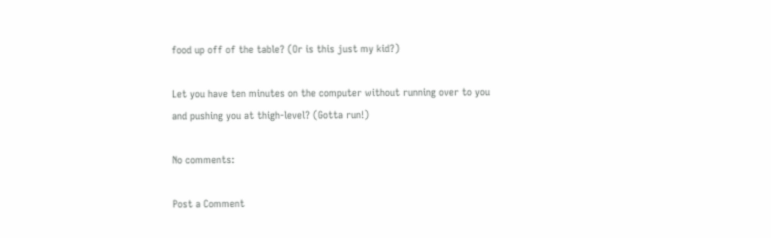food up off of the table? (Or is this just my kid?)

Let you have ten minutes on the computer without running over to you and pushing you at thigh-level? (Gotta run!)

No comments:

Post a Comment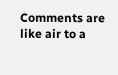Comments are like air to a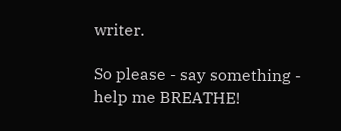writer.

So please - say something - help me BREATHE!